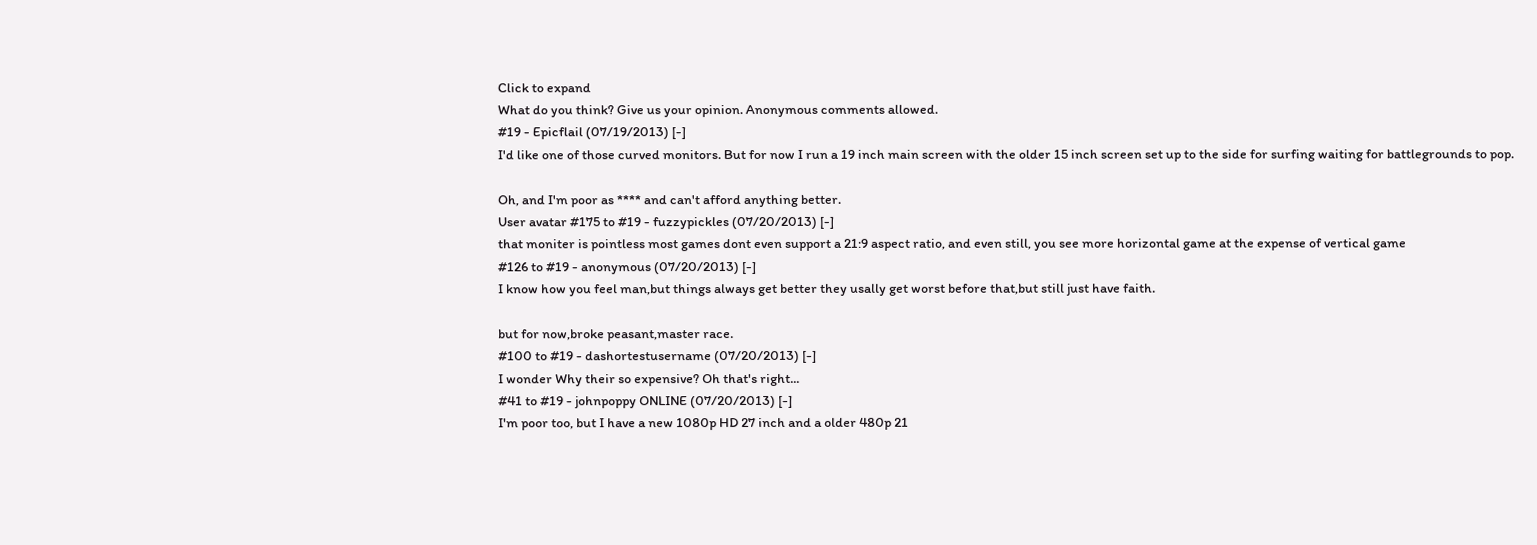Click to expand
What do you think? Give us your opinion. Anonymous comments allowed.
#19 - Epicflail (07/19/2013) [-]
I'd like one of those curved monitors. But for now I run a 19 inch main screen with the older 15 inch screen set up to the side for surfing waiting for battlegrounds to pop.

Oh, and I'm poor as **** and can't afford anything better.
User avatar #175 to #19 - fuzzypickles (07/20/2013) [-]
that moniter is pointless most games dont even support a 21:9 aspect ratio, and even still, you see more horizontal game at the expense of vertical game
#126 to #19 - anonymous (07/20/2013) [-]
I know how you feel man,but things always get better they usally get worst before that,but still just have faith.

but for now,broke peasant,master race.
#100 to #19 - dashortestusername (07/20/2013) [-]
I wonder Why their so expensive? Oh that's right...
#41 to #19 - johnpoppy ONLINE (07/20/2013) [-]
I'm poor too, but I have a new 1080p HD 27 inch and a older 480p 21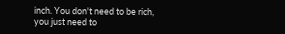inch. You don't need to be rich, you just need to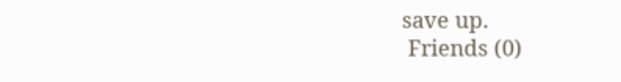save up.
 Friends (0)